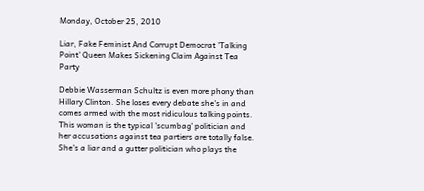Monday, October 25, 2010

Liar, Fake Feminist And Corrupt Democrat 'Talking Point' Queen Makes Sickening Claim Against Tea Party

Debbie Wasserman Schultz is even more phony than Hillary Clinton. She loses every debate she's in and comes armed with the most ridiculous talking points. This woman is the typical 'scumbag' politician and her accusations against tea partiers are totally false. She's a liar and a gutter politician who plays the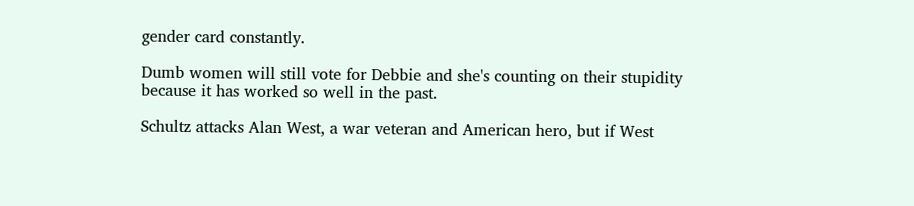gender card constantly.

Dumb women will still vote for Debbie and she's counting on their stupidity because it has worked so well in the past.

Schultz attacks Alan West, a war veteran and American hero, but if West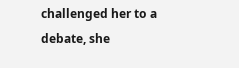challenged her to a debate, she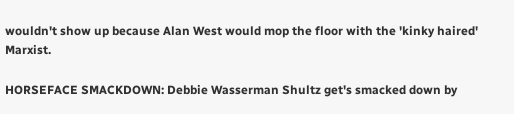wouldn't show up because Alan West would mop the floor with the 'kinky haired' Marxist.

HORSEFACE SMACKDOWN: Debbie Wasserman Shultz get's smacked down by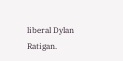liberal Dylan Ratigan.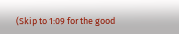(Skip to 1:09 for the good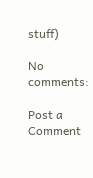stuff)

No comments:

Post a Comment